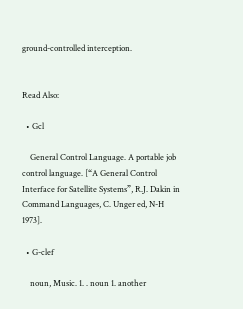ground-controlled interception.


Read Also:

  • Gcl

    General Control Language. A portable job control language. [“A General Control Interface for Satellite Systems”, R.J. Dakin in Command Languages, C. Unger ed, N-H 1973].

  • G-clef

    noun, Music. 1. . noun 1. another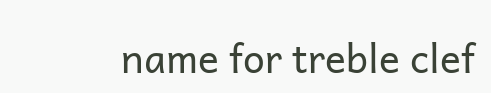name for treble clef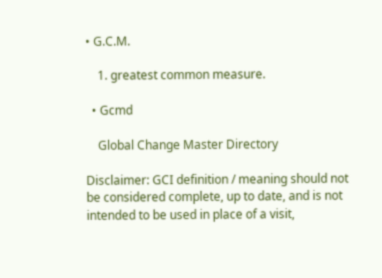• G.C.M.

    1. greatest common measure.

  • Gcmd

    Global Change Master Directory

Disclaimer: GCI definition / meaning should not be considered complete, up to date, and is not intended to be used in place of a visit,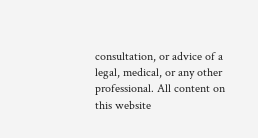consultation, or advice of a legal, medical, or any other professional. All content on this website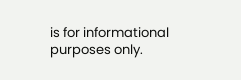is for informational purposes only.